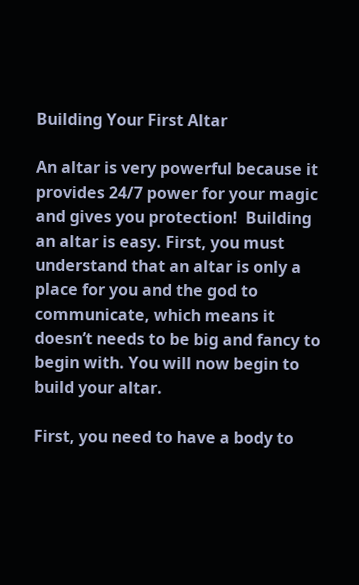Building Your First Altar

An altar is very powerful because it provides 24/7 power for your magic and gives you protection!  Building an altar is easy. First, you must understand that an altar is only a place for you and the god to communicate, which means it doesn’t needs to be big and fancy to begin with. You will now begin to build your altar.

First, you need to have a body to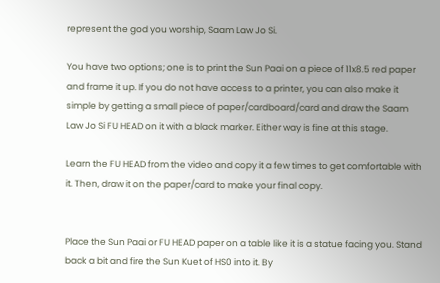represent the god you worship, Saam Law Jo Si.

You have two options; one is to print the Sun Paai on a piece of 11x8.5 red paper and frame it up. If you do not have access to a printer, you can also make it simple by getting a small piece of paper/cardboard/card and draw the Saam Law Jo Si FU HEAD on it with a black marker. Either way is fine at this stage.

Learn the FU HEAD from the video and copy it a few times to get comfortable with it. Then, draw it on the paper/card to make your final copy.


Place the Sun Paai or FU HEAD paper on a table like it is a statue facing you. Stand back a bit and fire the Sun Kuet of HS0 into it. By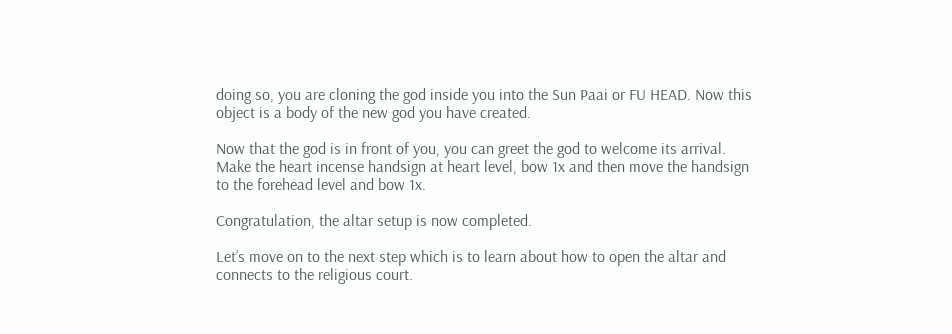doing so, you are cloning the god inside you into the Sun Paai or FU HEAD. Now this object is a body of the new god you have created.

Now that the god is in front of you, you can greet the god to welcome its arrival. Make the heart incense handsign at heart level, bow 1x and then move the handsign to the forehead level and bow 1x.

Congratulation, the altar setup is now completed.

Let’s move on to the next step which is to learn about how to open the altar and connects to the religious court.